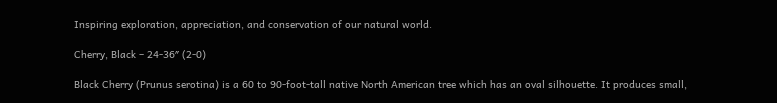Inspiring exploration, appreciation, and conservation of our natural world.

Cherry, Black – 24-36″ (2-0)

Black Cherry (Prunus serotina) is a 60 to 90-foot-tall native North American tree which has an oval silhouette. It produces small,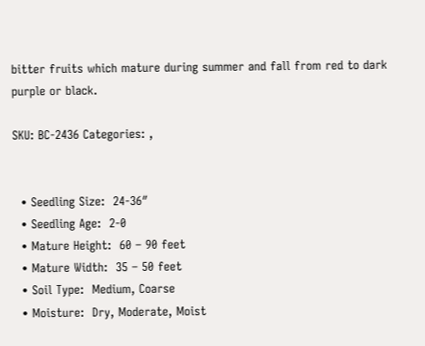bitter fruits which mature during summer and fall from red to dark purple or black.

SKU: BC-2436 Categories: ,


  • Seedling Size:  24-36″
  • Seedling Age:  2-0
  • Mature Height:  60 – 90 feet
  • Mature Width:  35 – 50 feet
  • Soil Type:  Medium, Coarse
  • Moisture:  Dry, Moderate, Moist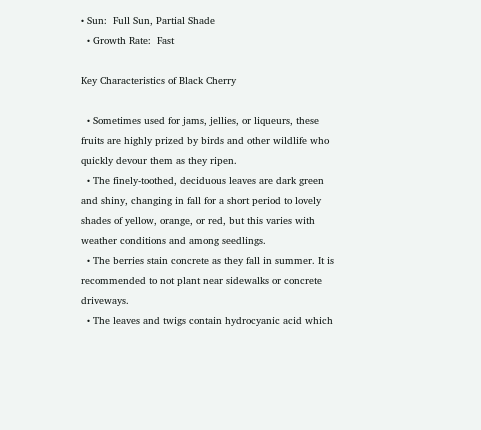• Sun:  Full Sun, Partial Shade
  • Growth Rate:  Fast

Key Characteristics of Black Cherry

  • Sometimes used for jams, jellies, or liqueurs, these fruits are highly prized by birds and other wildlife who quickly devour them as they ripen.
  • The finely-toothed, deciduous leaves are dark green and shiny, changing in fall for a short period to lovely shades of yellow, orange, or red, but this varies with weather conditions and among seedlings.
  • The berries stain concrete as they fall in summer. It is recommended to not plant near sidewalks or concrete driveways.
  • The leaves and twigs contain hydrocyanic acid which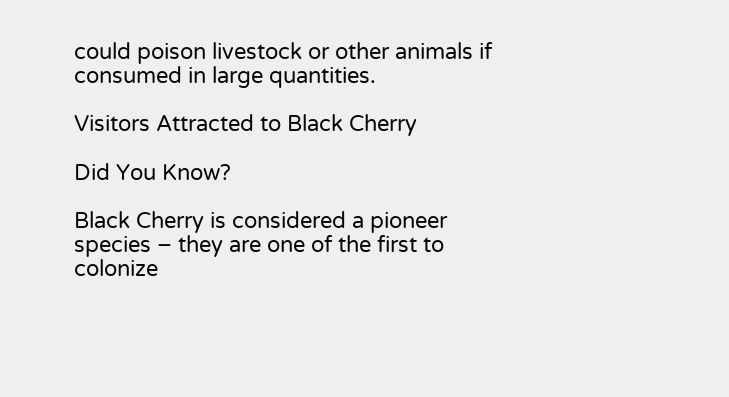could poison livestock or other animals if consumed in large quantities.

Visitors Attracted to Black Cherry

Did You Know?

Black Cherry is considered a pioneer species – they are one of the first to colonize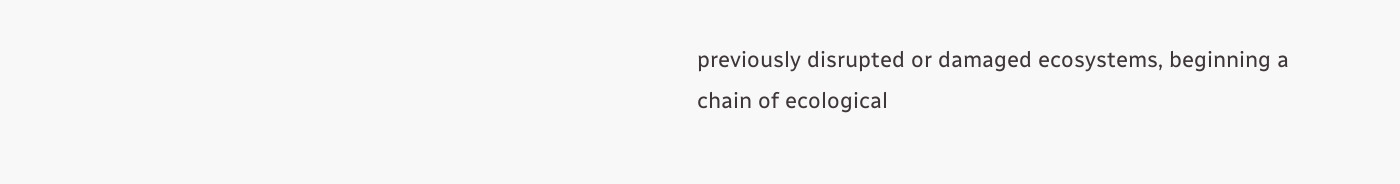previously disrupted or damaged ecosystems, beginning a chain of ecological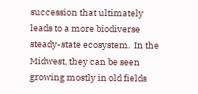succession that ultimately leads to a more biodiverse steady-state ecosystem.  In the Midwest, they can be seen growing mostly in old fields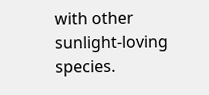with other sunlight-loving species.